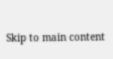Skip to main content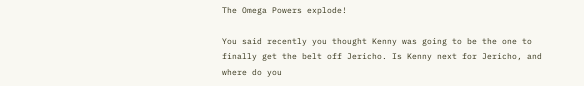The Omega Powers explode!

You said recently you thought Kenny was going to be the one to finally get the belt off Jericho. Is Kenny next for Jericho, and where do you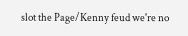slot the Page/Kenny feud we're no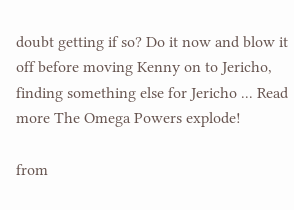doubt getting if so? Do it now and blow it off before moving Kenny on to Jericho, finding something else for Jericho ... Read more The Omega Powers explode!

from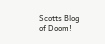Scotts Blog of Doom!